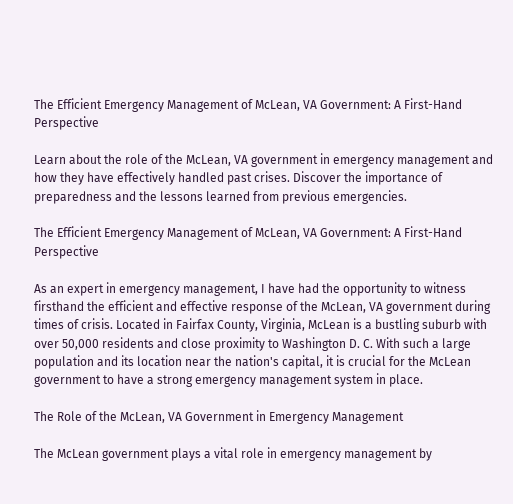The Efficient Emergency Management of McLean, VA Government: A First-Hand Perspective

Learn about the role of the McLean, VA government in emergency management and how they have effectively handled past crises. Discover the importance of preparedness and the lessons learned from previous emergencies.

The Efficient Emergency Management of McLean, VA Government: A First-Hand Perspective

As an expert in emergency management, I have had the opportunity to witness firsthand the efficient and effective response of the McLean, VA government during times of crisis. Located in Fairfax County, Virginia, McLean is a bustling suburb with over 50,000 residents and close proximity to Washington D. C. With such a large population and its location near the nation's capital, it is crucial for the McLean government to have a strong emergency management system in place.

The Role of the McLean, VA Government in Emergency Management

The McLean government plays a vital role in emergency management by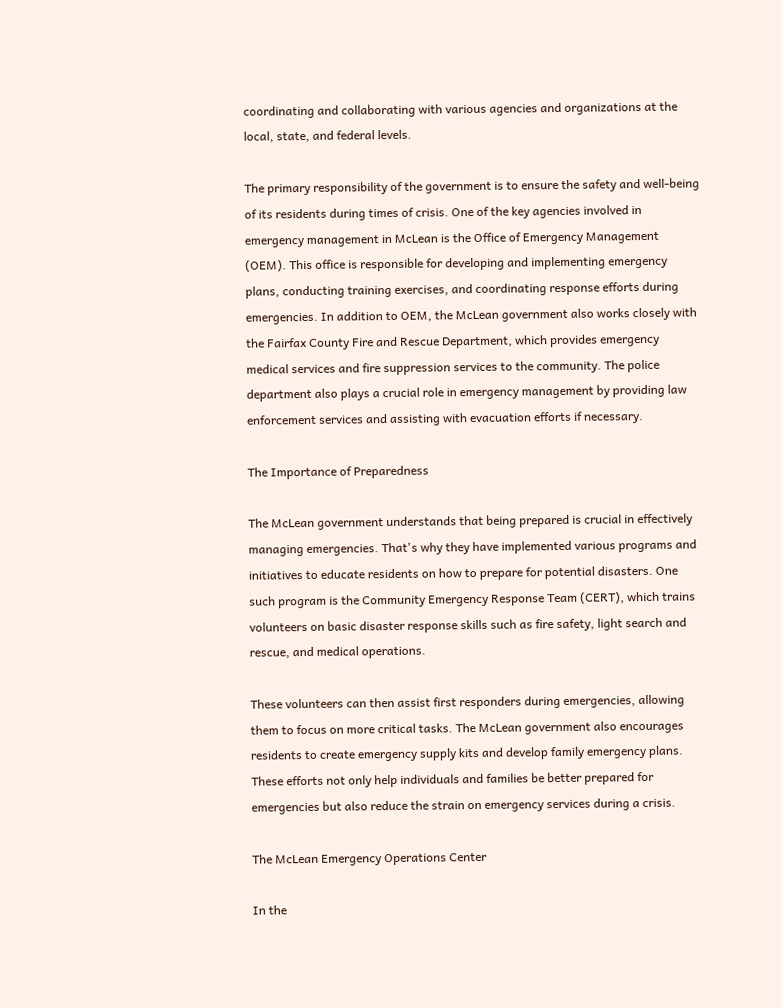coordinating and collaborating with various agencies and organizations at the local, state, and federal levels.

The primary responsibility of the government is to ensure the safety and well-being of its residents during times of crisis. One of the key agencies involved in emergency management in McLean is the Office of Emergency Management (OEM). This office is responsible for developing and implementing emergency plans, conducting training exercises, and coordinating response efforts during emergencies. In addition to OEM, the McLean government also works closely with the Fairfax County Fire and Rescue Department, which provides emergency medical services and fire suppression services to the community. The police department also plays a crucial role in emergency management by providing law enforcement services and assisting with evacuation efforts if necessary.

The Importance of Preparedness

The McLean government understands that being prepared is crucial in effectively managing emergencies. That's why they have implemented various programs and initiatives to educate residents on how to prepare for potential disasters. One such program is the Community Emergency Response Team (CERT), which trains volunteers on basic disaster response skills such as fire safety, light search and rescue, and medical operations.

These volunteers can then assist first responders during emergencies, allowing them to focus on more critical tasks. The McLean government also encourages residents to create emergency supply kits and develop family emergency plans. These efforts not only help individuals and families be better prepared for emergencies but also reduce the strain on emergency services during a crisis.

The McLean Emergency Operations Center

In the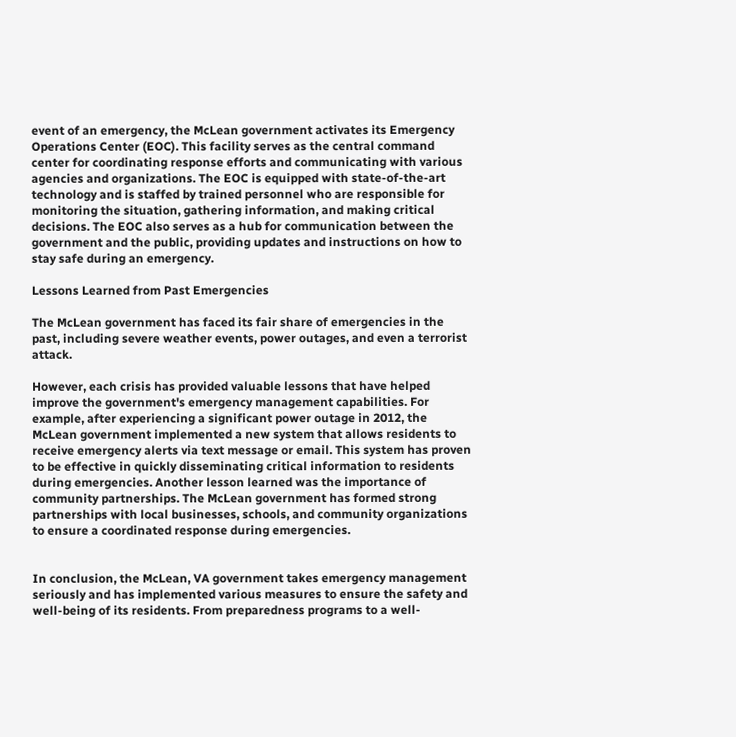event of an emergency, the McLean government activates its Emergency Operations Center (EOC). This facility serves as the central command center for coordinating response efforts and communicating with various agencies and organizations. The EOC is equipped with state-of-the-art technology and is staffed by trained personnel who are responsible for monitoring the situation, gathering information, and making critical decisions. The EOC also serves as a hub for communication between the government and the public, providing updates and instructions on how to stay safe during an emergency.

Lessons Learned from Past Emergencies

The McLean government has faced its fair share of emergencies in the past, including severe weather events, power outages, and even a terrorist attack.

However, each crisis has provided valuable lessons that have helped improve the government's emergency management capabilities. For example, after experiencing a significant power outage in 2012, the McLean government implemented a new system that allows residents to receive emergency alerts via text message or email. This system has proven to be effective in quickly disseminating critical information to residents during emergencies. Another lesson learned was the importance of community partnerships. The McLean government has formed strong partnerships with local businesses, schools, and community organizations to ensure a coordinated response during emergencies.


In conclusion, the McLean, VA government takes emergency management seriously and has implemented various measures to ensure the safety and well-being of its residents. From preparedness programs to a well-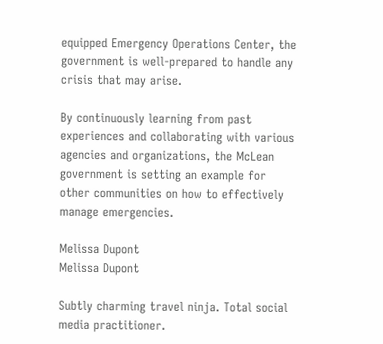equipped Emergency Operations Center, the government is well-prepared to handle any crisis that may arise.

By continuously learning from past experiences and collaborating with various agencies and organizations, the McLean government is setting an example for other communities on how to effectively manage emergencies.

Melissa Dupont
Melissa Dupont

Subtly charming travel ninja. Total social media practitioner.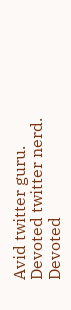Avid twitter guru. Devoted twitter nerd. Devoted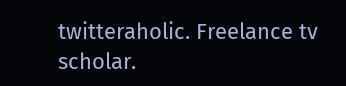twitteraholic. Freelance tv scholar.